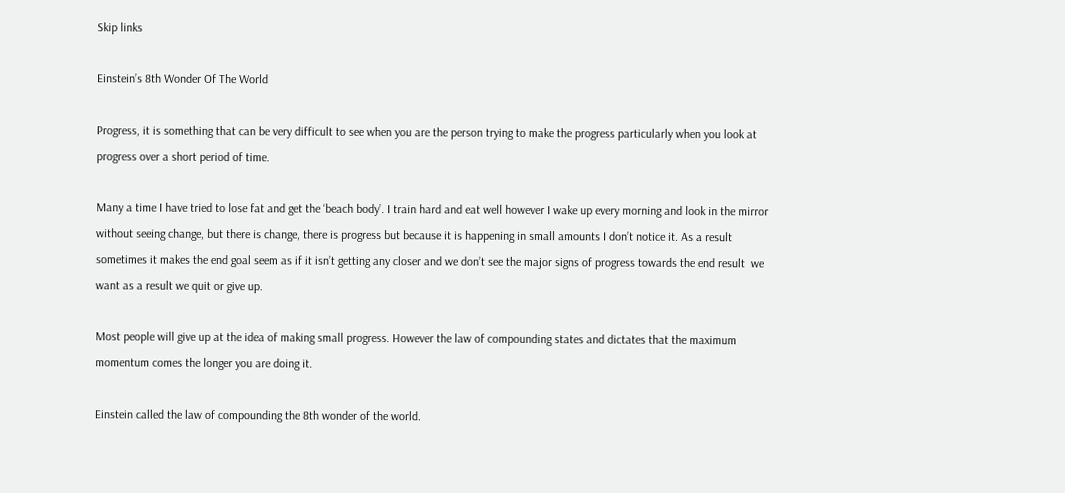Skip links

Einstein’s 8th Wonder Of The World

Progress, it is something that can be very difficult to see when you are the person trying to make the progress particularly when you look at progress over a short period of time.

Many a time I have tried to lose fat and get the ‘beach body’. I train hard and eat well however I wake up every morning and look in the mirror without seeing change, but there is change, there is progress but because it is happening in small amounts I don’t notice it. As a result sometimes it makes the end goal seem as if it isn’t getting any closer and we don’t see the major signs of progress towards the end result  we want as a result we quit or give up.

Most people will give up at the idea of making small progress. However the law of compounding states and dictates that the maximum momentum comes the longer you are doing it.

Einstein called the law of compounding the 8th wonder of the world.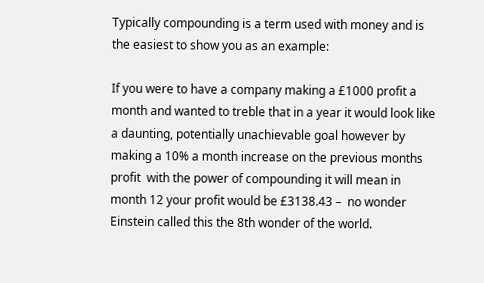Typically compounding is a term used with money and is the easiest to show you as an example:

If you were to have a company making a £1000 profit a month and wanted to treble that in a year it would look like a daunting, potentially unachievable goal however by making a 10% a month increase on the previous months profit  with the power of compounding it will mean in month 12 your profit would be £3138.43 –  no wonder Einstein called this the 8th wonder of the world.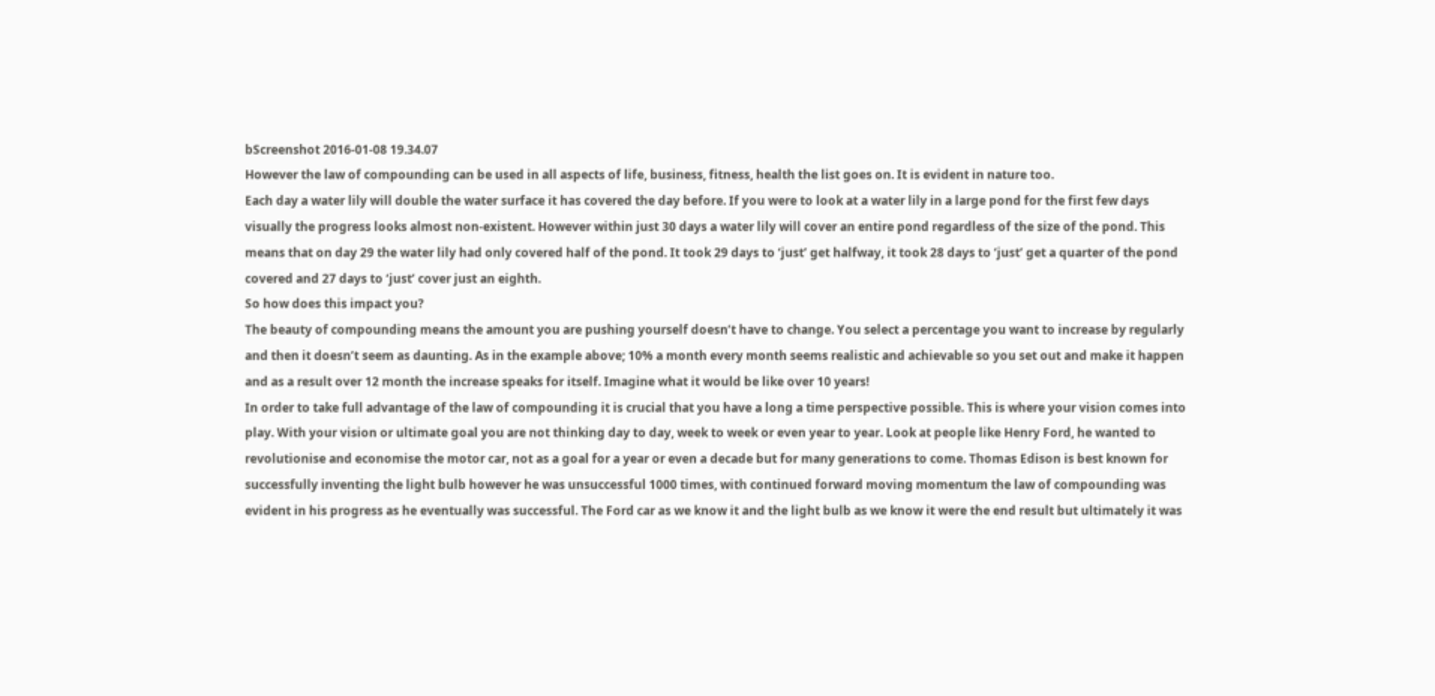bScreenshot 2016-01-08 19.34.07
However the law of compounding can be used in all aspects of life, business, fitness, health the list goes on. It is evident in nature too.
Each day a water lily will double the water surface it has covered the day before. If you were to look at a water lily in a large pond for the first few days visually the progress looks almost non-existent. However within just 30 days a water lily will cover an entire pond regardless of the size of the pond. This means that on day 29 the water lily had only covered half of the pond. It took 29 days to ‘just’ get halfway, it took 28 days to ‘just’ get a quarter of the pond covered and 27 days to ‘just’ cover just an eighth.
So how does this impact you?
The beauty of compounding means the amount you are pushing yourself doesn’t have to change. You select a percentage you want to increase by regularly and then it doesn’t seem as daunting. As in the example above; 10% a month every month seems realistic and achievable so you set out and make it happen and as a result over 12 month the increase speaks for itself. Imagine what it would be like over 10 years!
In order to take full advantage of the law of compounding it is crucial that you have a long a time perspective possible. This is where your vision comes into play. With your vision or ultimate goal you are not thinking day to day, week to week or even year to year. Look at people like Henry Ford, he wanted to revolutionise and economise the motor car, not as a goal for a year or even a decade but for many generations to come. Thomas Edison is best known for successfully inventing the light bulb however he was unsuccessful 1000 times, with continued forward moving momentum the law of compounding was evident in his progress as he eventually was successful. The Ford car as we know it and the light bulb as we know it were the end result but ultimately it was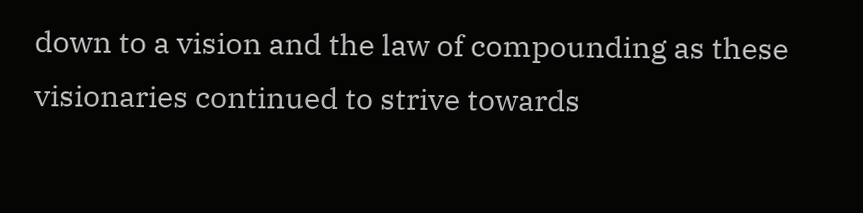down to a vision and the law of compounding as these visionaries continued to strive towards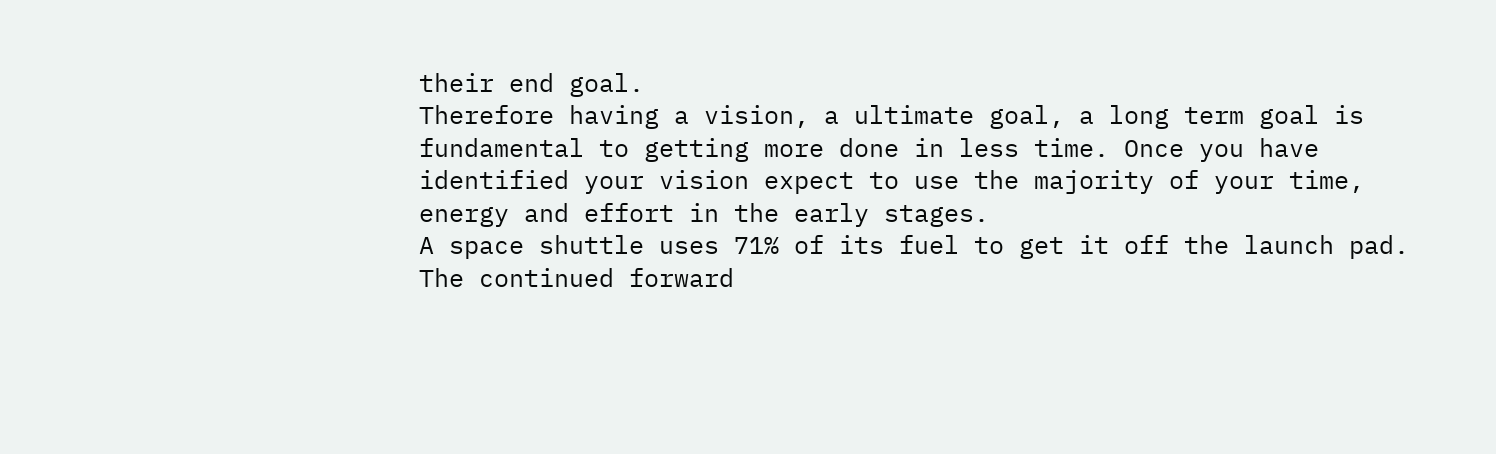their end goal.
Therefore having a vision, a ultimate goal, a long term goal is fundamental to getting more done in less time. Once you have identified your vision expect to use the majority of your time, energy and effort in the early stages.
A space shuttle uses 71% of its fuel to get it off the launch pad. The continued forward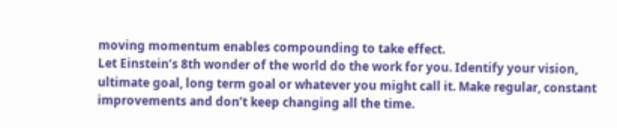moving momentum enables compounding to take effect.
Let Einstein’s 8th wonder of the world do the work for you. Identify your vision, ultimate goal, long term goal or whatever you might call it. Make regular, constant improvements and don’t keep changing all the time.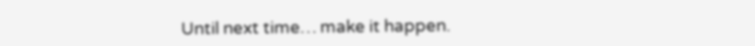Until next time… make it happen.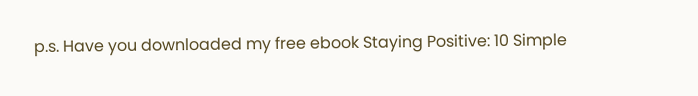p.s. Have you downloaded my free ebook Staying Positive: 10 Simple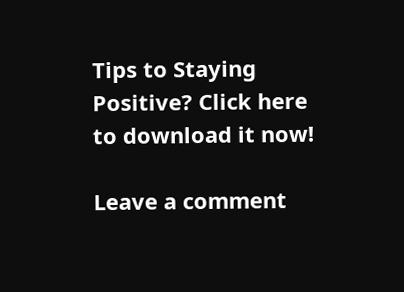Tips to Staying Positive? Click here to download it now!

Leave a comment